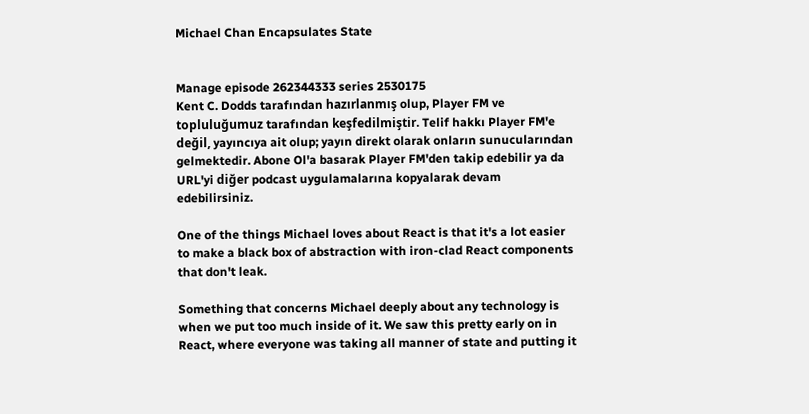Michael Chan Encapsulates State


Manage episode 262344333 series 2530175
Kent C. Dodds tarafından hazırlanmış olup, Player FM ve topluluğumuz tarafından keşfedilmiştir. Telif hakkı Player FM'e değil, yayıncıya ait olup; yayın direkt olarak onların sunucularından gelmektedir. Abone Ol'a basarak Player FM'den takip edebilir ya da URL'yi diğer podcast uygulamalarına kopyalarak devam edebilirsiniz.

One of the things Michael loves about React is that it's a lot easier to make a black box of abstraction with iron-clad React components that don't leak.

Something that concerns Michael deeply about any technology is when we put too much inside of it. We saw this pretty early on in React, where everyone was taking all manner of state and putting it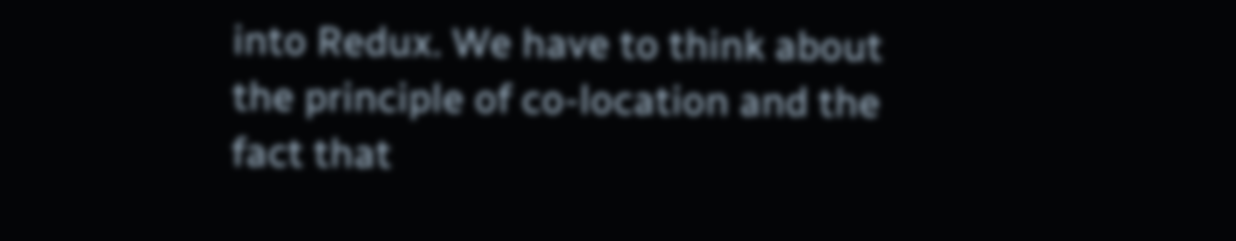into Redux. We have to think about the principle of co-location and the fact that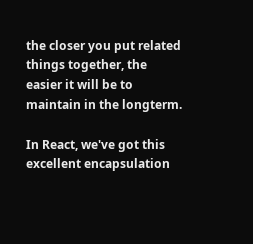the closer you put related things together, the easier it will be to maintain in the longterm.

In React, we've got this excellent encapsulation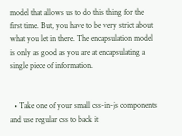model that allows us to do this thing for the first time. But, you have to be very strict about what you let in there. The encapsulation model is only as good as you are at encapsulating a single piece of information.


  • Take one of your small css-in-js components and use regular css to back it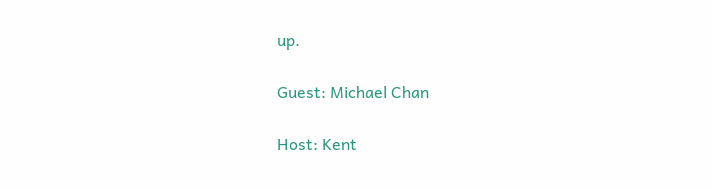up.

Guest: Michael Chan

Host: Kent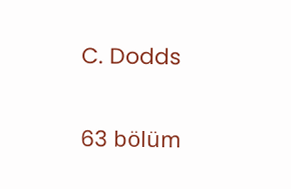C. Dodds

63 bölüm